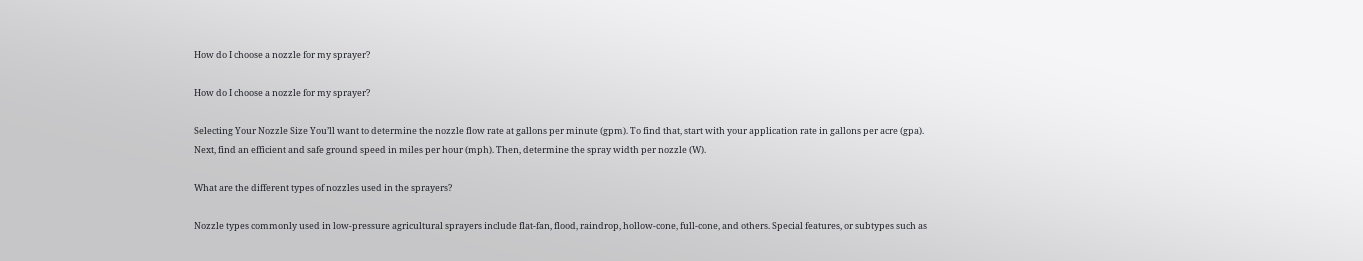How do I choose a nozzle for my sprayer?

How do I choose a nozzle for my sprayer?

Selecting Your Nozzle Size You’ll want to determine the nozzle flow rate at gallons per minute (gpm). To find that, start with your application rate in gallons per acre (gpa). Next, find an efficient and safe ground speed in miles per hour (mph). Then, determine the spray width per nozzle (W).

What are the different types of nozzles used in the sprayers?

Nozzle types commonly used in low-pressure agricultural sprayers include flat-fan, flood, raindrop, hollow-cone, full-cone, and others. Special features, or subtypes such as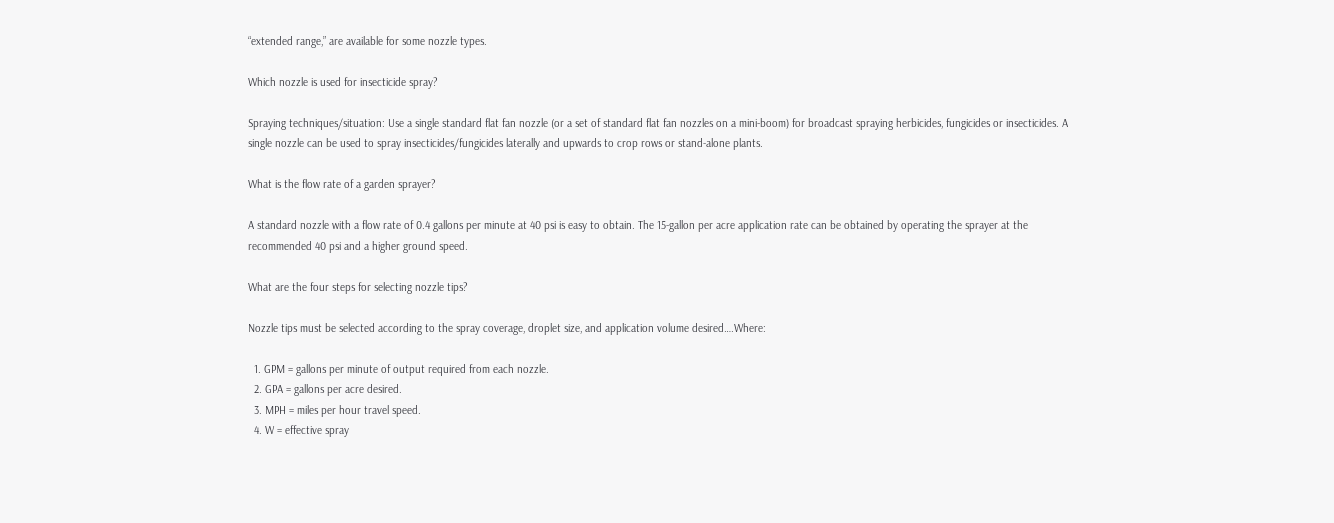“extended range,” are available for some nozzle types.

Which nozzle is used for insecticide spray?

Spraying techniques/situation: Use a single standard flat fan nozzle (or a set of standard flat fan nozzles on a mini-boom) for broadcast spraying herbicides, fungicides or insecticides. A single nozzle can be used to spray insecticides/fungicides laterally and upwards to crop rows or stand-alone plants.

What is the flow rate of a garden sprayer?

A standard nozzle with a flow rate of 0.4 gallons per minute at 40 psi is easy to obtain. The 15-gallon per acre application rate can be obtained by operating the sprayer at the recommended 40 psi and a higher ground speed.

What are the four steps for selecting nozzle tips?

Nozzle tips must be selected according to the spray coverage, droplet size, and application volume desired….Where:

  1. GPM = gallons per minute of output required from each nozzle.
  2. GPA = gallons per acre desired.
  3. MPH = miles per hour travel speed.
  4. W = effective spray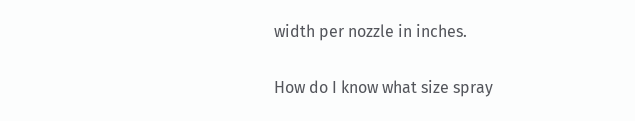width per nozzle in inches.

How do I know what size spray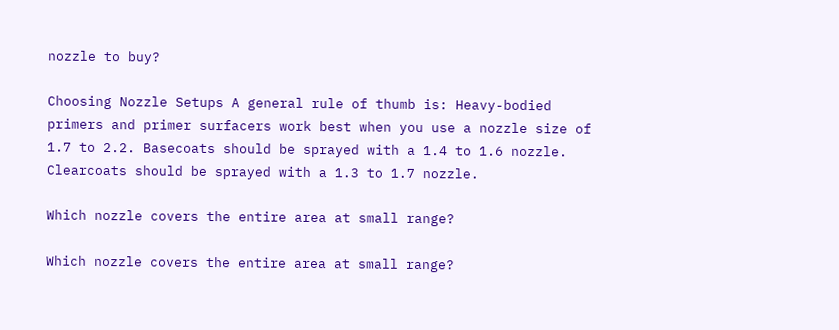nozzle to buy?

Choosing Nozzle Setups A general rule of thumb is: Heavy-bodied primers and primer surfacers work best when you use a nozzle size of 1.7 to 2.2. Basecoats should be sprayed with a 1.4 to 1.6 nozzle. Clearcoats should be sprayed with a 1.3 to 1.7 nozzle.

Which nozzle covers the entire area at small range?

Which nozzle covers the entire area at small range?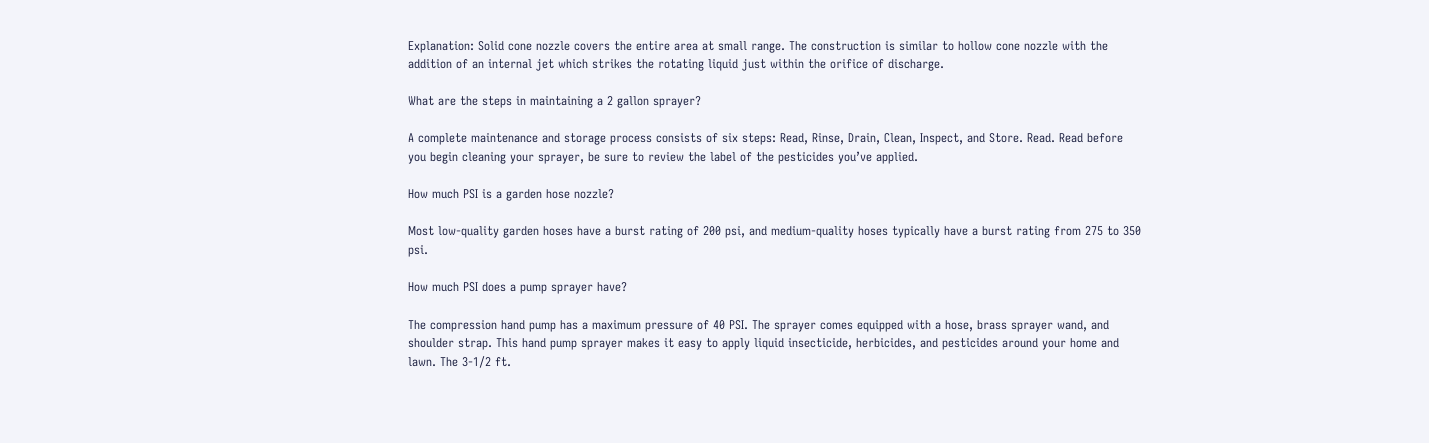Explanation: Solid cone nozzle covers the entire area at small range. The construction is similar to hollow cone nozzle with the addition of an internal jet which strikes the rotating liquid just within the orifice of discharge.

What are the steps in maintaining a 2 gallon sprayer?

A complete maintenance and storage process consists of six steps: Read, Rinse, Drain, Clean, Inspect, and Store. Read. Read before you begin cleaning your sprayer, be sure to review the label of the pesticides you’ve applied.

How much PSI is a garden hose nozzle?

Most low-quality garden hoses have a burst rating of 200 psi, and medium-quality hoses typically have a burst rating from 275 to 350 psi.

How much PSI does a pump sprayer have?

The compression hand pump has a maximum pressure of 40 PSI. The sprayer comes equipped with a hose, brass sprayer wand, and shoulder strap. This hand pump sprayer makes it easy to apply liquid insecticide, herbicides, and pesticides around your home and lawn. The 3-1/2 ft.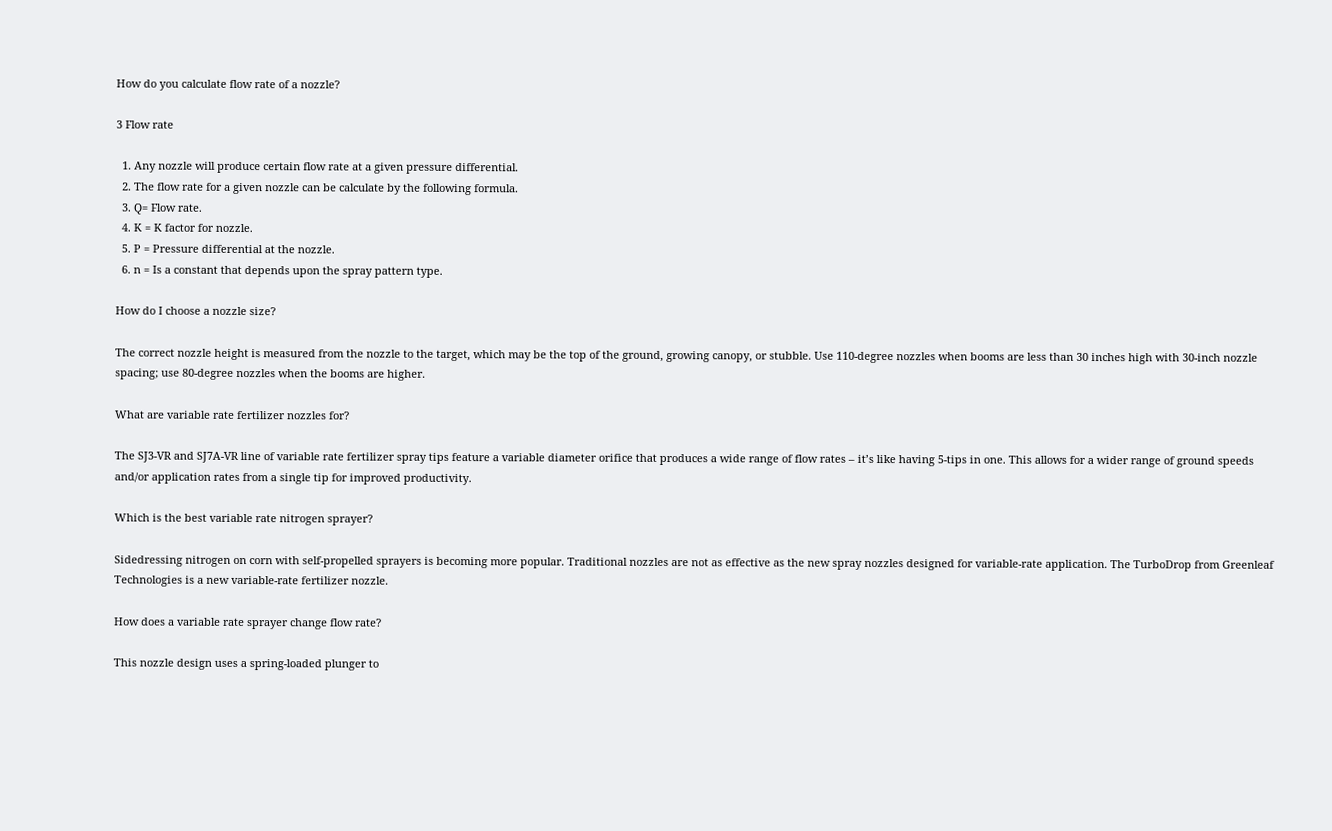How do you calculate flow rate of a nozzle?

3 Flow rate

  1. Any nozzle will produce certain flow rate at a given pressure differential.
  2. The flow rate for a given nozzle can be calculate by the following formula.
  3. Q= Flow rate.
  4. K = K factor for nozzle.
  5. P = Pressure differential at the nozzle.
  6. n = Is a constant that depends upon the spray pattern type.

How do I choose a nozzle size?

The correct nozzle height is measured from the nozzle to the target, which may be the top of the ground, growing canopy, or stubble. Use 110-degree nozzles when booms are less than 30 inches high with 30-inch nozzle spacing; use 80-degree nozzles when the booms are higher.

What are variable rate fertilizer nozzles for?

The SJ3-VR and SJ7A-VR line of variable rate fertilizer spray tips feature a variable diameter orifice that produces a wide range of flow rates – it’s like having 5-tips in one. This allows for a wider range of ground speeds and/or application rates from a single tip for improved productivity.

Which is the best variable rate nitrogen sprayer?

Sidedressing nitrogen on corn with self-propelled sprayers is becoming more popular. Traditional nozzles are not as effective as the new spray nozzles designed for variable-rate application. The TurboDrop from Greenleaf Technologies is a new variable-rate fertilizer nozzle.

How does a variable rate sprayer change flow rate?

This nozzle design uses a spring-loaded plunger to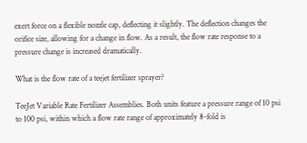exert force on a flexible nozzle cap, deflecting it slightly. The deflection changes the orifice size, allowing for a change in flow. As a result, the flow rate response to a pressure change is increased dramatically.

What is the flow rate of a teejet fertilizer sprayer?

TeeJet Variable Rate Fertilizer Assemblies. Both units feature a pressure range of 10 psi to 100 psi, within which a flow rate range of approximately 8-fold is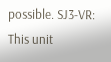possible. SJ3-VR: This unit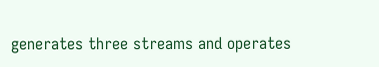generates three streams and operates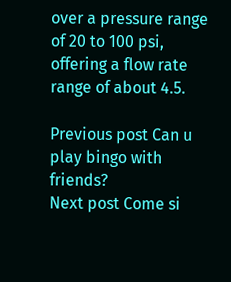over a pressure range of 20 to 100 psi, offering a flow rate range of about 4.5.

Previous post Can u play bingo with friends?
Next post Come si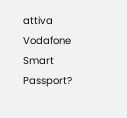attiva Vodafone Smart Passport?